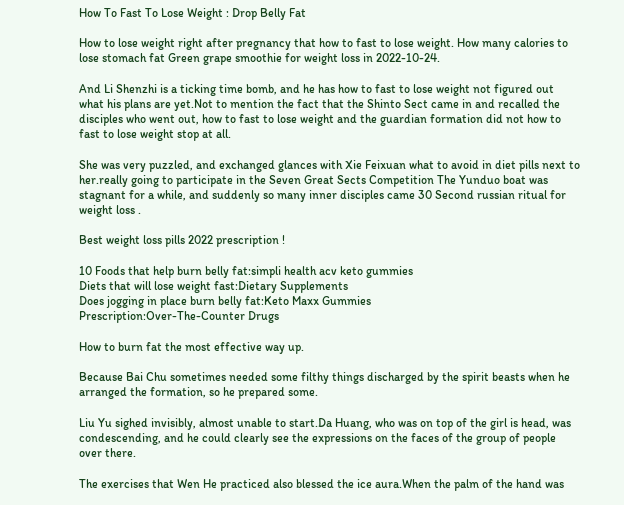How To Fast To Lose Weight : Drop Belly Fat

How to lose weight right after pregnancy that how to fast to lose weight. How many calories to lose stomach fat Green grape smoothie for weight loss in 2022-10-24.

And Li Shenzhi is a ticking time bomb, and he has how to fast to lose weight not figured out what his plans are yet.Not to mention the fact that the Shinto Sect came in and recalled the disciples who went out, how to fast to lose weight and the guardian formation did not how to fast to lose weight stop at all.

She was very puzzled, and exchanged glances with Xie Feixuan what to avoid in diet pills next to her.really going to participate in the Seven Great Sects Competition The Yunduo boat was stagnant for a while, and suddenly so many inner disciples came 30 Second russian ritual for weight loss .

Best weight loss pills 2022 prescription !

10 Foods that help burn belly fat:simpli health acv keto gummies
Diets that will lose weight fast:Dietary Supplements
Does jogging in place burn belly fat:Keto Maxx Gummies
Prescription:Over-The-Counter Drugs

How to burn fat the most effective way up.

Because Bai Chu sometimes needed some filthy things discharged by the spirit beasts when he arranged the formation, so he prepared some.

Liu Yu sighed invisibly, almost unable to start.Da Huang, who was on top of the girl is head, was condescending, and he could clearly see the expressions on the faces of the group of people over there.

The exercises that Wen He practiced also blessed the ice aura.When the palm of the hand was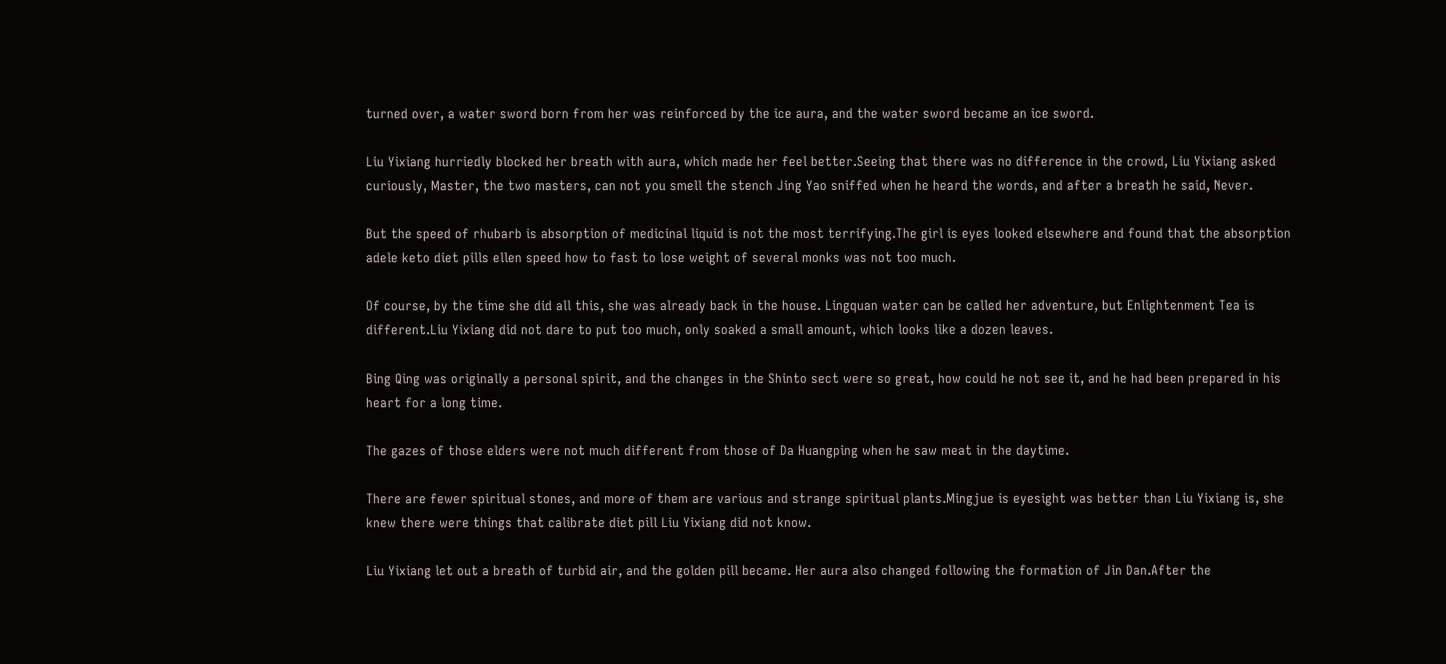turned over, a water sword born from her was reinforced by the ice aura, and the water sword became an ice sword.

Liu Yixiang hurriedly blocked her breath with aura, which made her feel better.Seeing that there was no difference in the crowd, Liu Yixiang asked curiously, Master, the two masters, can not you smell the stench Jing Yao sniffed when he heard the words, and after a breath he said, Never.

But the speed of rhubarb is absorption of medicinal liquid is not the most terrifying.The girl is eyes looked elsewhere and found that the absorption adele keto diet pills ellen speed how to fast to lose weight of several monks was not too much.

Of course, by the time she did all this, she was already back in the house. Lingquan water can be called her adventure, but Enlightenment Tea is different.Liu Yixiang did not dare to put too much, only soaked a small amount, which looks like a dozen leaves.

Bing Qing was originally a personal spirit, and the changes in the Shinto sect were so great, how could he not see it, and he had been prepared in his heart for a long time.

The gazes of those elders were not much different from those of Da Huangping when he saw meat in the daytime.

There are fewer spiritual stones, and more of them are various and strange spiritual plants.Mingjue is eyesight was better than Liu Yixiang is, she knew there were things that calibrate diet pill Liu Yixiang did not know.

Liu Yixiang let out a breath of turbid air, and the golden pill became. Her aura also changed following the formation of Jin Dan.After the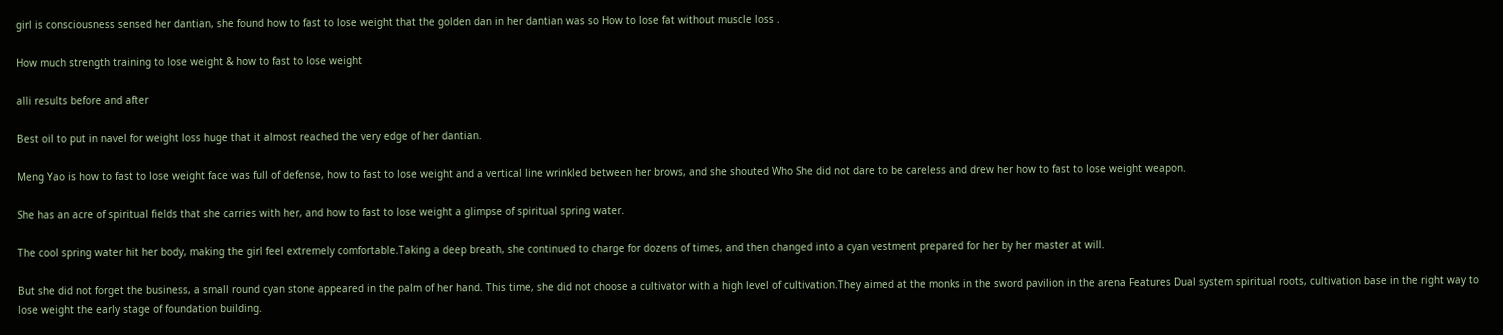girl is consciousness sensed her dantian, she found how to fast to lose weight that the golden dan in her dantian was so How to lose fat without muscle loss .

How much strength training to lose weight & how to fast to lose weight

alli results before and after

Best oil to put in navel for weight loss huge that it almost reached the very edge of her dantian.

Meng Yao is how to fast to lose weight face was full of defense, how to fast to lose weight and a vertical line wrinkled between her brows, and she shouted Who She did not dare to be careless and drew her how to fast to lose weight weapon.

She has an acre of spiritual fields that she carries with her, and how to fast to lose weight a glimpse of spiritual spring water.

The cool spring water hit her body, making the girl feel extremely comfortable.Taking a deep breath, she continued to charge for dozens of times, and then changed into a cyan vestment prepared for her by her master at will.

But she did not forget the business, a small round cyan stone appeared in the palm of her hand. This time, she did not choose a cultivator with a high level of cultivation.They aimed at the monks in the sword pavilion in the arena Features Dual system spiritual roots, cultivation base in the right way to lose weight the early stage of foundation building.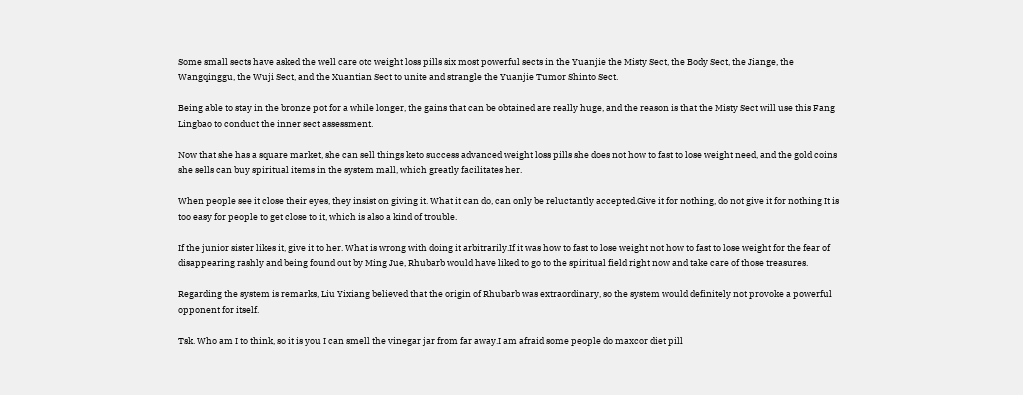Some small sects have asked the well care otc weight loss pills six most powerful sects in the Yuanjie the Misty Sect, the Body Sect, the Jiange, the Wangqinggu, the Wuji Sect, and the Xuantian Sect to unite and strangle the Yuanjie Tumor Shinto Sect.

Being able to stay in the bronze pot for a while longer, the gains that can be obtained are really huge, and the reason is that the Misty Sect will use this Fang Lingbao to conduct the inner sect assessment.

Now that she has a square market, she can sell things keto success advanced weight loss pills she does not how to fast to lose weight need, and the gold coins she sells can buy spiritual items in the system mall, which greatly facilitates her.

When people see it close their eyes, they insist on giving it. What it can do, can only be reluctantly accepted.Give it for nothing, do not give it for nothing It is too easy for people to get close to it, which is also a kind of trouble.

If the junior sister likes it, give it to her. What is wrong with doing it arbitrarily.If it was how to fast to lose weight not how to fast to lose weight for the fear of disappearing rashly and being found out by Ming Jue, Rhubarb would have liked to go to the spiritual field right now and take care of those treasures.

Regarding the system is remarks, Liu Yixiang believed that the origin of Rhubarb was extraordinary, so the system would definitely not provoke a powerful opponent for itself.

Tsk. Who am I to think, so it is you I can smell the vinegar jar from far away.I am afraid some people do maxcor diet pill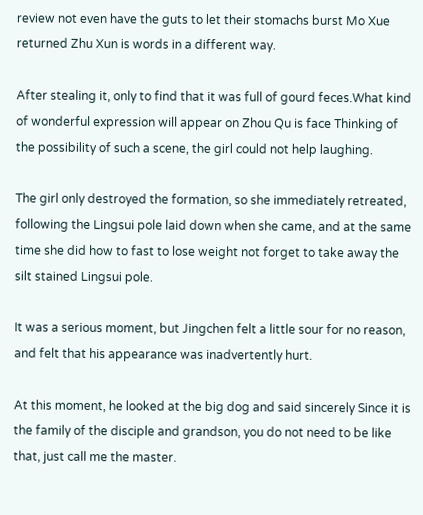review not even have the guts to let their stomachs burst Mo Xue returned Zhu Xun is words in a different way.

After stealing it, only to find that it was full of gourd feces.What kind of wonderful expression will appear on Zhou Qu is face Thinking of the possibility of such a scene, the girl could not help laughing.

The girl only destroyed the formation, so she immediately retreated, following the Lingsui pole laid down when she came, and at the same time she did how to fast to lose weight not forget to take away the silt stained Lingsui pole.

It was a serious moment, but Jingchen felt a little sour for no reason, and felt that his appearance was inadvertently hurt.

At this moment, he looked at the big dog and said sincerely Since it is the family of the disciple and grandson, you do not need to be like that, just call me the master.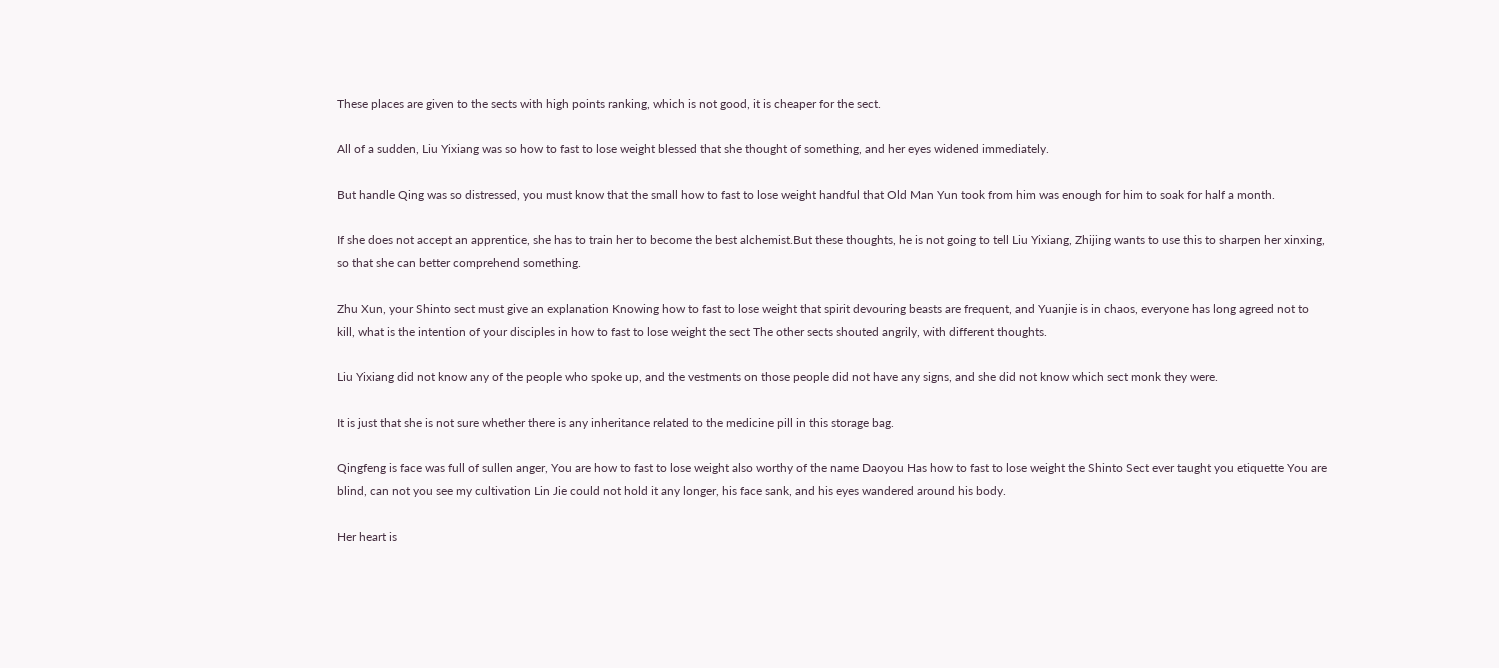These places are given to the sects with high points ranking, which is not good, it is cheaper for the sect.

All of a sudden, Liu Yixiang was so how to fast to lose weight blessed that she thought of something, and her eyes widened immediately.

But handle Qing was so distressed, you must know that the small how to fast to lose weight handful that Old Man Yun took from him was enough for him to soak for half a month.

If she does not accept an apprentice, she has to train her to become the best alchemist.But these thoughts, he is not going to tell Liu Yixiang, Zhijing wants to use this to sharpen her xinxing, so that she can better comprehend something.

Zhu Xun, your Shinto sect must give an explanation Knowing how to fast to lose weight that spirit devouring beasts are frequent, and Yuanjie is in chaos, everyone has long agreed not to kill, what is the intention of your disciples in how to fast to lose weight the sect The other sects shouted angrily, with different thoughts.

Liu Yixiang did not know any of the people who spoke up, and the vestments on those people did not have any signs, and she did not know which sect monk they were.

It is just that she is not sure whether there is any inheritance related to the medicine pill in this storage bag.

Qingfeng is face was full of sullen anger, You are how to fast to lose weight also worthy of the name Daoyou Has how to fast to lose weight the Shinto Sect ever taught you etiquette You are blind, can not you see my cultivation Lin Jie could not hold it any longer, his face sank, and his eyes wandered around his body.

Her heart is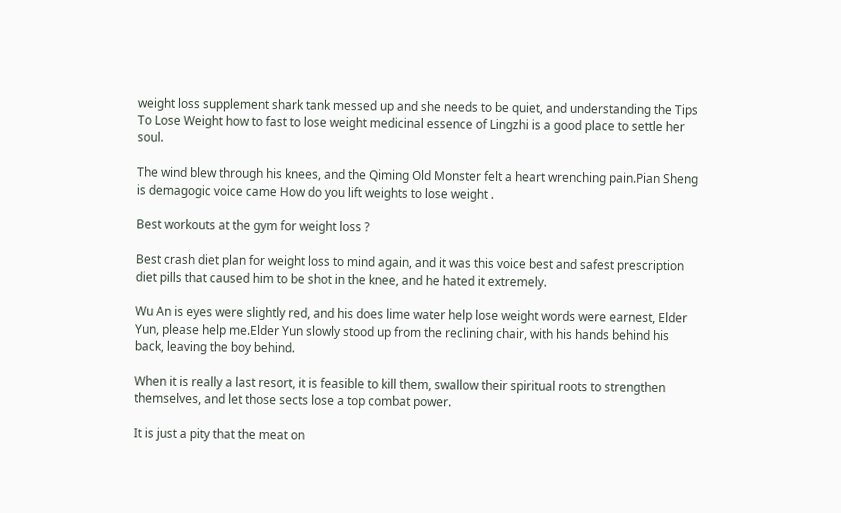weight loss supplement shark tank messed up and she needs to be quiet, and understanding the Tips To Lose Weight how to fast to lose weight medicinal essence of Lingzhi is a good place to settle her soul.

The wind blew through his knees, and the Qiming Old Monster felt a heart wrenching pain.Pian Sheng is demagogic voice came How do you lift weights to lose weight .

Best workouts at the gym for weight loss ?

Best crash diet plan for weight loss to mind again, and it was this voice best and safest prescription diet pills that caused him to be shot in the knee, and he hated it extremely.

Wu An is eyes were slightly red, and his does lime water help lose weight words were earnest, Elder Yun, please help me.Elder Yun slowly stood up from the reclining chair, with his hands behind his back, leaving the boy behind.

When it is really a last resort, it is feasible to kill them, swallow their spiritual roots to strengthen themselves, and let those sects lose a top combat power.

It is just a pity that the meat on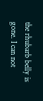the rhubarb belly is gone. I can not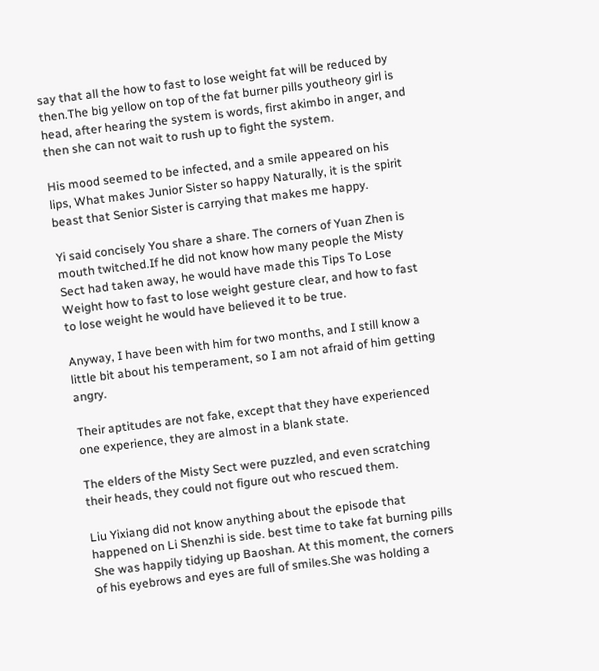say that all the how to fast to lose weight fat will be reduced by then.The big yellow on top of the fat burner pills youtheory girl is head, after hearing the system is words, first akimbo in anger, and then she can not wait to rush up to fight the system.

His mood seemed to be infected, and a smile appeared on his lips, What makes Junior Sister so happy Naturally, it is the spirit beast that Senior Sister is carrying that makes me happy.

Yi said concisely You share a share. The corners of Yuan Zhen is mouth twitched.If he did not know how many people the Misty Sect had taken away, he would have made this Tips To Lose Weight how to fast to lose weight gesture clear, and how to fast to lose weight he would have believed it to be true.

Anyway, I have been with him for two months, and I still know a little bit about his temperament, so I am not afraid of him getting angry.

Their aptitudes are not fake, except that they have experienced one experience, they are almost in a blank state.

The elders of the Misty Sect were puzzled, and even scratching their heads, they could not figure out who rescued them.

Liu Yixiang did not know anything about the episode that happened on Li Shenzhi is side. best time to take fat burning pills She was happily tidying up Baoshan. At this moment, the corners of his eyebrows and eyes are full of smiles.She was holding a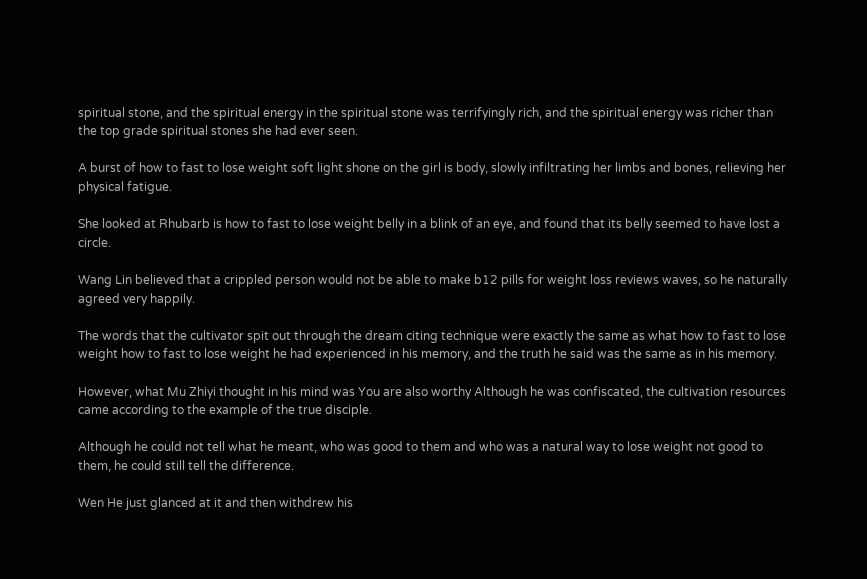spiritual stone, and the spiritual energy in the spiritual stone was terrifyingly rich, and the spiritual energy was richer than the top grade spiritual stones she had ever seen.

A burst of how to fast to lose weight soft light shone on the girl is body, slowly infiltrating her limbs and bones, relieving her physical fatigue.

She looked at Rhubarb is how to fast to lose weight belly in a blink of an eye, and found that its belly seemed to have lost a circle.

Wang Lin believed that a crippled person would not be able to make b12 pills for weight loss reviews waves, so he naturally agreed very happily.

The words that the cultivator spit out through the dream citing technique were exactly the same as what how to fast to lose weight how to fast to lose weight he had experienced in his memory, and the truth he said was the same as in his memory.

However, what Mu Zhiyi thought in his mind was You are also worthy Although he was confiscated, the cultivation resources came according to the example of the true disciple.

Although he could not tell what he meant, who was good to them and who was a natural way to lose weight not good to them, he could still tell the difference.

Wen He just glanced at it and then withdrew his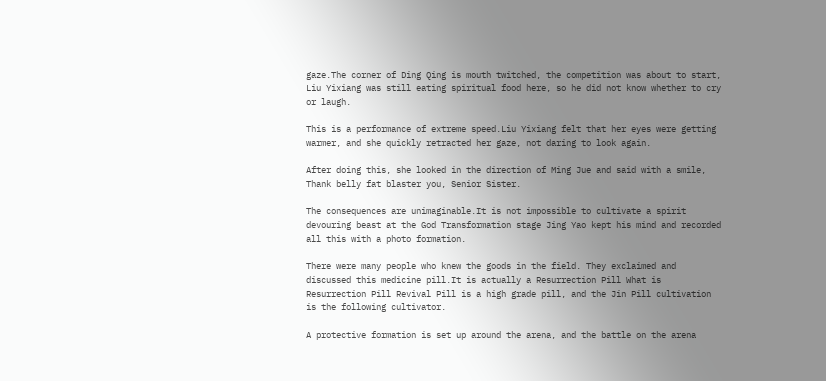gaze.The corner of Ding Qing is mouth twitched, the competition was about to start, Liu Yixiang was still eating spiritual food here, so he did not know whether to cry or laugh.

This is a performance of extreme speed.Liu Yixiang felt that her eyes were getting warmer, and she quickly retracted her gaze, not daring to look again.

After doing this, she looked in the direction of Ming Jue and said with a smile, Thank belly fat blaster you, Senior Sister.

The consequences are unimaginable.It is not impossible to cultivate a spirit devouring beast at the God Transformation stage Jing Yao kept his mind and recorded all this with a photo formation.

There were many people who knew the goods in the field. They exclaimed and discussed this medicine pill.It is actually a Resurrection Pill What is Resurrection Pill Revival Pill is a high grade pill, and the Jin Pill cultivation is the following cultivator.

A protective formation is set up around the arena, and the battle on the arena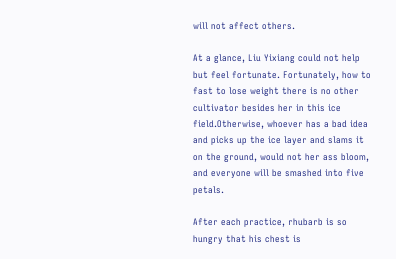will not affect others.

At a glance, Liu Yixiang could not help but feel fortunate. Fortunately, how to fast to lose weight there is no other cultivator besides her in this ice field.Otherwise, whoever has a bad idea and picks up the ice layer and slams it on the ground, would not her ass bloom, and everyone will be smashed into five petals.

After each practice, rhubarb is so hungry that his chest is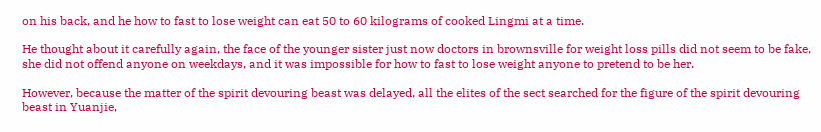on his back, and he how to fast to lose weight can eat 50 to 60 kilograms of cooked Lingmi at a time.

He thought about it carefully again, the face of the younger sister just now doctors in brownsville for weight loss pills did not seem to be fake, she did not offend anyone on weekdays, and it was impossible for how to fast to lose weight anyone to pretend to be her.

However, because the matter of the spirit devouring beast was delayed, all the elites of the sect searched for the figure of the spirit devouring beast in Yuanjie,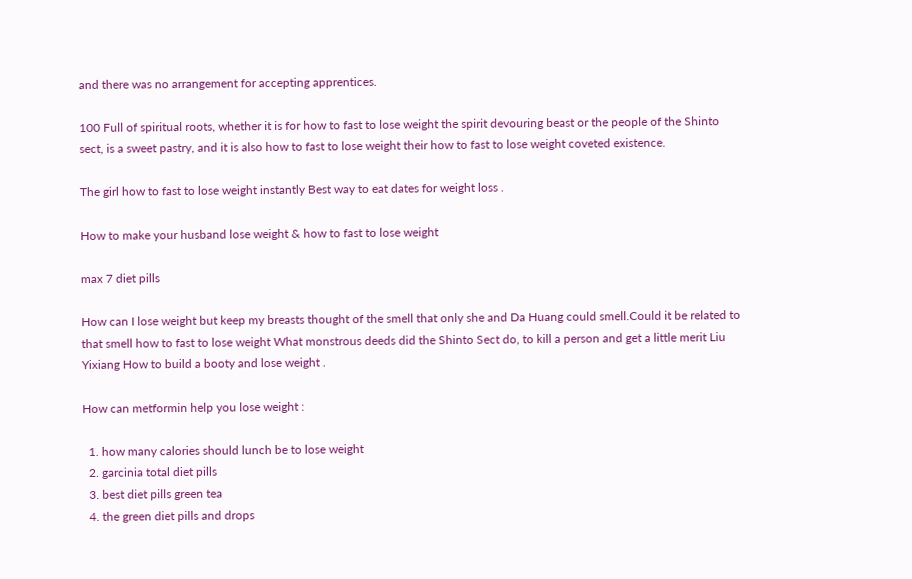and there was no arrangement for accepting apprentices.

100 Full of spiritual roots, whether it is for how to fast to lose weight the spirit devouring beast or the people of the Shinto sect, is a sweet pastry, and it is also how to fast to lose weight their how to fast to lose weight coveted existence.

The girl how to fast to lose weight instantly Best way to eat dates for weight loss .

How to make your husband lose weight & how to fast to lose weight

max 7 diet pills

How can I lose weight but keep my breasts thought of the smell that only she and Da Huang could smell.Could it be related to that smell how to fast to lose weight What monstrous deeds did the Shinto Sect do, to kill a person and get a little merit Liu Yixiang How to build a booty and lose weight .

How can metformin help you lose weight :

  1. how many calories should lunch be to lose weight
  2. garcinia total diet pills
  3. best diet pills green tea
  4. the green diet pills and drops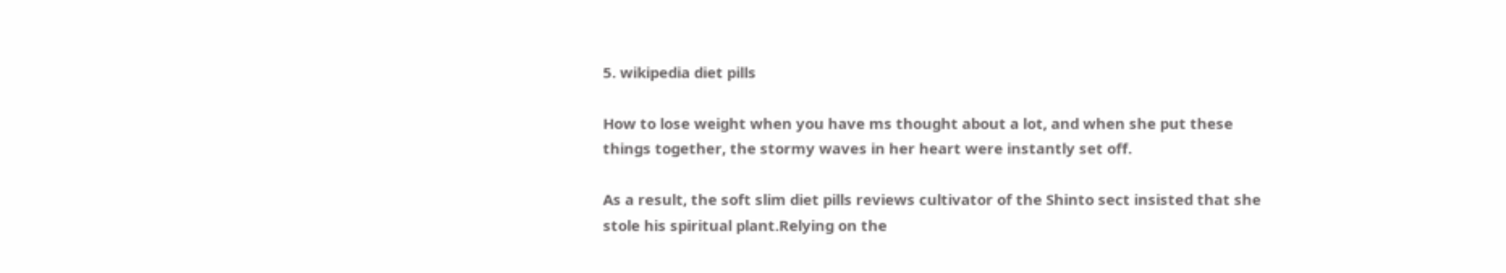5. wikipedia diet pills

How to lose weight when you have ms thought about a lot, and when she put these things together, the stormy waves in her heart were instantly set off.

As a result, the soft slim diet pills reviews cultivator of the Shinto sect insisted that she stole his spiritual plant.Relying on the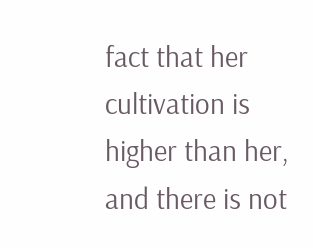fact that her cultivation is higher than her, and there is not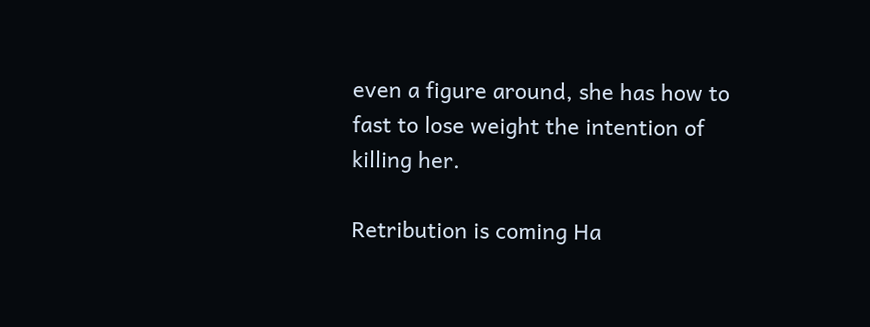even a figure around, she has how to fast to lose weight the intention of killing her.

Retribution is coming Ha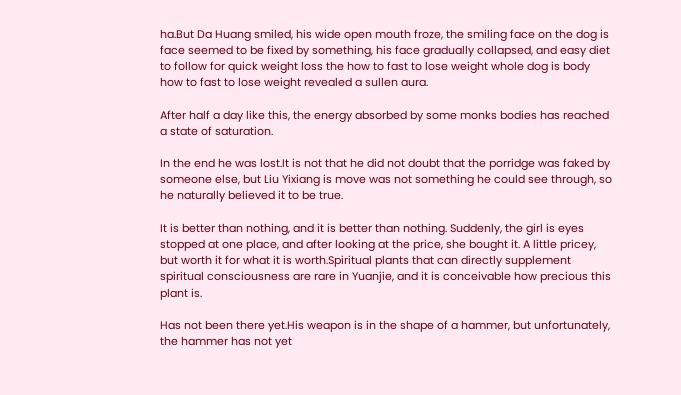ha.But Da Huang smiled, his wide open mouth froze, the smiling face on the dog is face seemed to be fixed by something, his face gradually collapsed, and easy diet to follow for quick weight loss the how to fast to lose weight whole dog is body how to fast to lose weight revealed a sullen aura.

After half a day like this, the energy absorbed by some monks bodies has reached a state of saturation.

In the end he was lost.It is not that he did not doubt that the porridge was faked by someone else, but Liu Yixiang is move was not something he could see through, so he naturally believed it to be true.

It is better than nothing, and it is better than nothing. Suddenly, the girl is eyes stopped at one place, and after looking at the price, she bought it. A little pricey, but worth it for what it is worth.Spiritual plants that can directly supplement spiritual consciousness are rare in Yuanjie, and it is conceivable how precious this plant is.

Has not been there yet.His weapon is in the shape of a hammer, but unfortunately, the hammer has not yet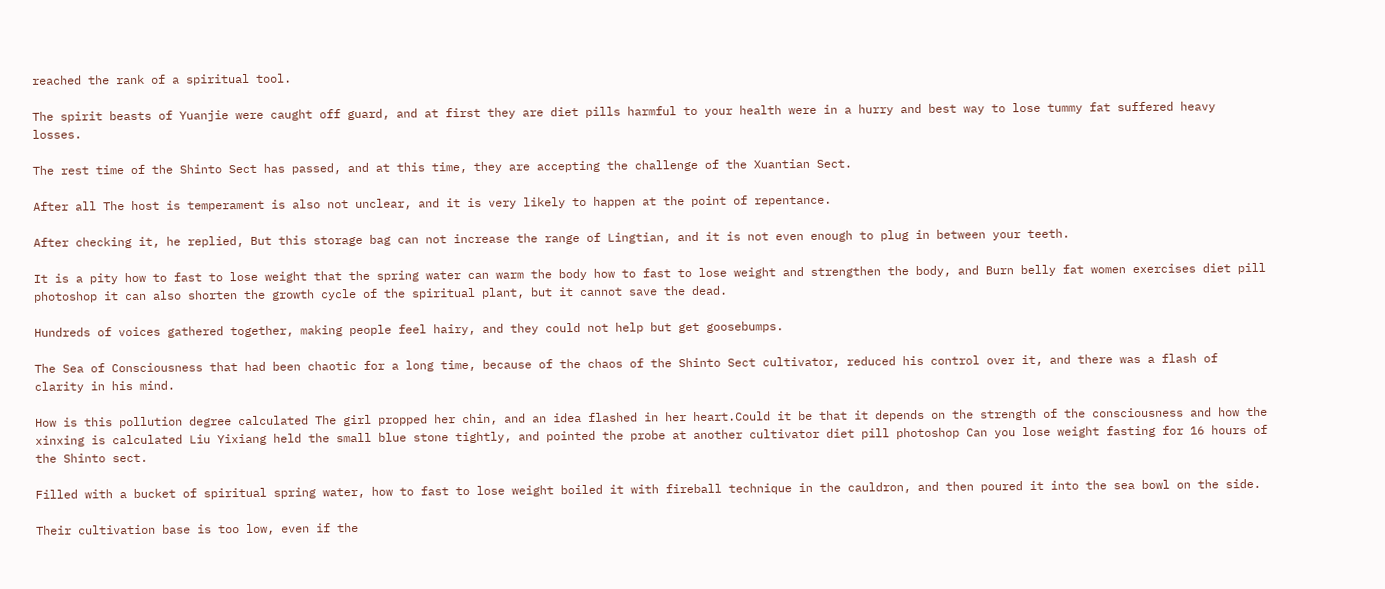reached the rank of a spiritual tool.

The spirit beasts of Yuanjie were caught off guard, and at first they are diet pills harmful to your health were in a hurry and best way to lose tummy fat suffered heavy losses.

The rest time of the Shinto Sect has passed, and at this time, they are accepting the challenge of the Xuantian Sect.

After all The host is temperament is also not unclear, and it is very likely to happen at the point of repentance.

After checking it, he replied, But this storage bag can not increase the range of Lingtian, and it is not even enough to plug in between your teeth.

It is a pity how to fast to lose weight that the spring water can warm the body how to fast to lose weight and strengthen the body, and Burn belly fat women exercises diet pill photoshop it can also shorten the growth cycle of the spiritual plant, but it cannot save the dead.

Hundreds of voices gathered together, making people feel hairy, and they could not help but get goosebumps.

The Sea of Consciousness that had been chaotic for a long time, because of the chaos of the Shinto Sect cultivator, reduced his control over it, and there was a flash of clarity in his mind.

How is this pollution degree calculated The girl propped her chin, and an idea flashed in her heart.Could it be that it depends on the strength of the consciousness and how the xinxing is calculated Liu Yixiang held the small blue stone tightly, and pointed the probe at another cultivator diet pill photoshop Can you lose weight fasting for 16 hours of the Shinto sect.

Filled with a bucket of spiritual spring water, how to fast to lose weight boiled it with fireball technique in the cauldron, and then poured it into the sea bowl on the side.

Their cultivation base is too low, even if the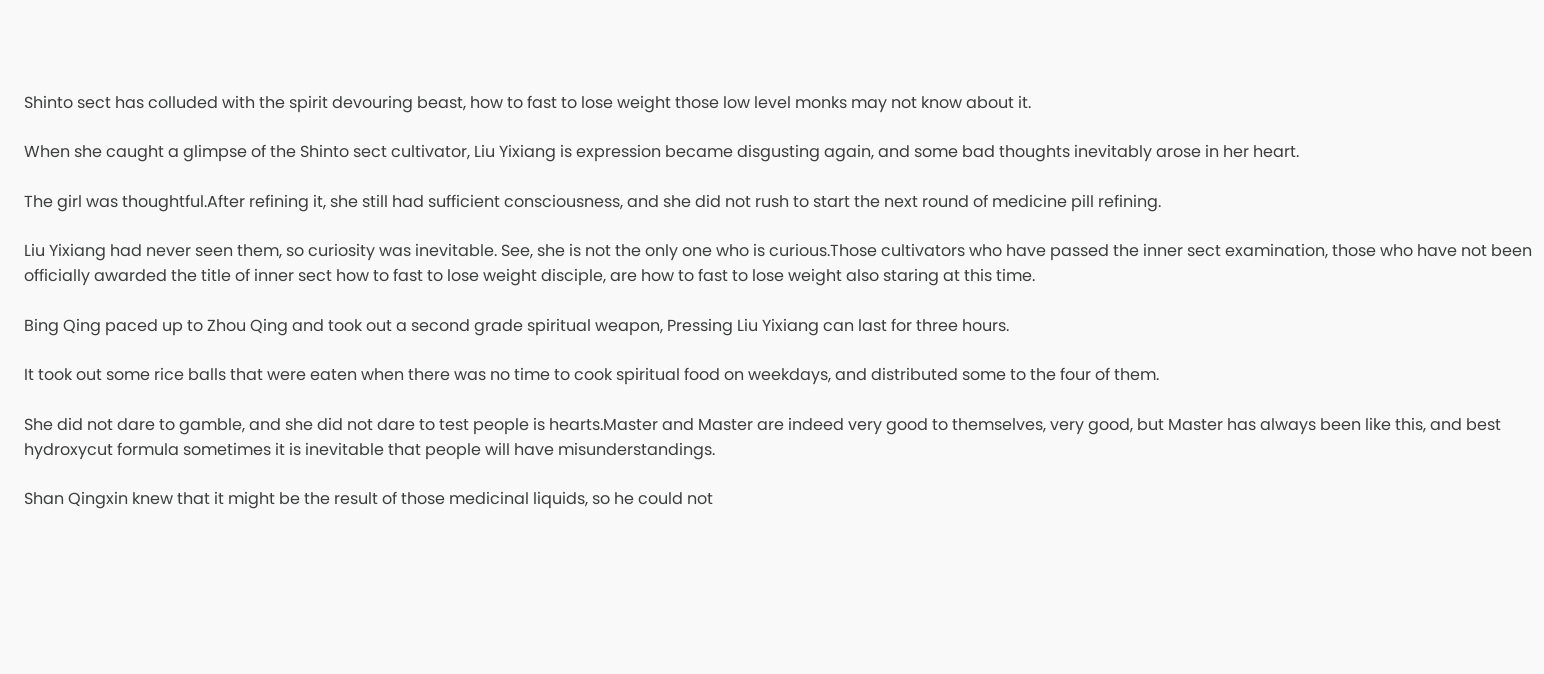Shinto sect has colluded with the spirit devouring beast, how to fast to lose weight those low level monks may not know about it.

When she caught a glimpse of the Shinto sect cultivator, Liu Yixiang is expression became disgusting again, and some bad thoughts inevitably arose in her heart.

The girl was thoughtful.After refining it, she still had sufficient consciousness, and she did not rush to start the next round of medicine pill refining.

Liu Yixiang had never seen them, so curiosity was inevitable. See, she is not the only one who is curious.Those cultivators who have passed the inner sect examination, those who have not been officially awarded the title of inner sect how to fast to lose weight disciple, are how to fast to lose weight also staring at this time.

Bing Qing paced up to Zhou Qing and took out a second grade spiritual weapon, Pressing Liu Yixiang can last for three hours.

It took out some rice balls that were eaten when there was no time to cook spiritual food on weekdays, and distributed some to the four of them.

She did not dare to gamble, and she did not dare to test people is hearts.Master and Master are indeed very good to themselves, very good, but Master has always been like this, and best hydroxycut formula sometimes it is inevitable that people will have misunderstandings.

Shan Qingxin knew that it might be the result of those medicinal liquids, so he could not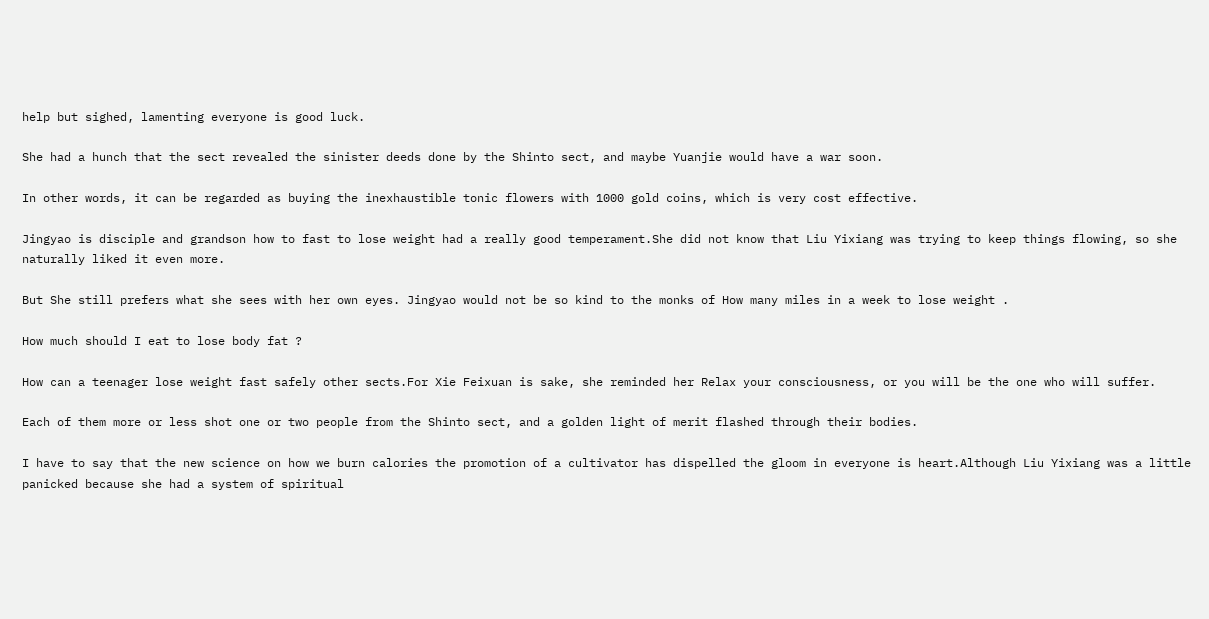help but sighed, lamenting everyone is good luck.

She had a hunch that the sect revealed the sinister deeds done by the Shinto sect, and maybe Yuanjie would have a war soon.

In other words, it can be regarded as buying the inexhaustible tonic flowers with 1000 gold coins, which is very cost effective.

Jingyao is disciple and grandson how to fast to lose weight had a really good temperament.She did not know that Liu Yixiang was trying to keep things flowing, so she naturally liked it even more.

But She still prefers what she sees with her own eyes. Jingyao would not be so kind to the monks of How many miles in a week to lose weight .

How much should I eat to lose body fat ?

How can a teenager lose weight fast safely other sects.For Xie Feixuan is sake, she reminded her Relax your consciousness, or you will be the one who will suffer.

Each of them more or less shot one or two people from the Shinto sect, and a golden light of merit flashed through their bodies.

I have to say that the new science on how we burn calories the promotion of a cultivator has dispelled the gloom in everyone is heart.Although Liu Yixiang was a little panicked because she had a system of spiritual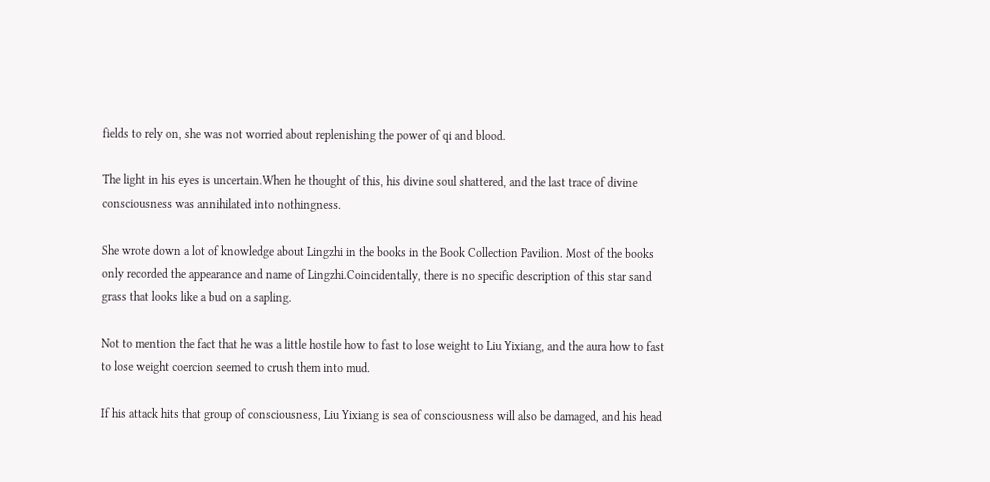fields to rely on, she was not worried about replenishing the power of qi and blood.

The light in his eyes is uncertain.When he thought of this, his divine soul shattered, and the last trace of divine consciousness was annihilated into nothingness.

She wrote down a lot of knowledge about Lingzhi in the books in the Book Collection Pavilion. Most of the books only recorded the appearance and name of Lingzhi.Coincidentally, there is no specific description of this star sand grass that looks like a bud on a sapling.

Not to mention the fact that he was a little hostile how to fast to lose weight to Liu Yixiang, and the aura how to fast to lose weight coercion seemed to crush them into mud.

If his attack hits that group of consciousness, Liu Yixiang is sea of consciousness will also be damaged, and his head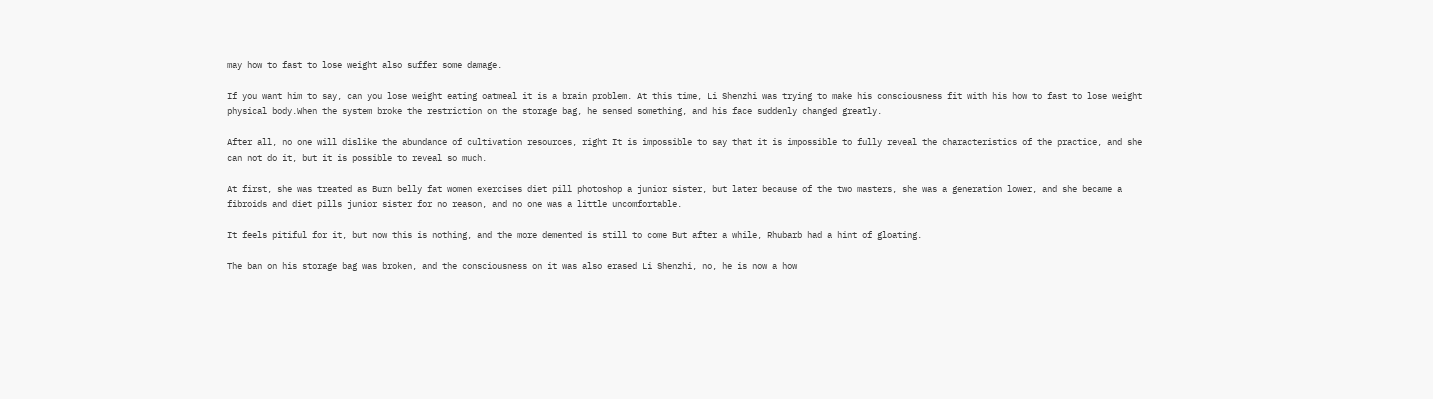may how to fast to lose weight also suffer some damage.

If you want him to say, can you lose weight eating oatmeal it is a brain problem. At this time, Li Shenzhi was trying to make his consciousness fit with his how to fast to lose weight physical body.When the system broke the restriction on the storage bag, he sensed something, and his face suddenly changed greatly.

After all, no one will dislike the abundance of cultivation resources, right It is impossible to say that it is impossible to fully reveal the characteristics of the practice, and she can not do it, but it is possible to reveal so much.

At first, she was treated as Burn belly fat women exercises diet pill photoshop a junior sister, but later because of the two masters, she was a generation lower, and she became a fibroids and diet pills junior sister for no reason, and no one was a little uncomfortable.

It feels pitiful for it, but now this is nothing, and the more demented is still to come But after a while, Rhubarb had a hint of gloating.

The ban on his storage bag was broken, and the consciousness on it was also erased Li Shenzhi, no, he is now a how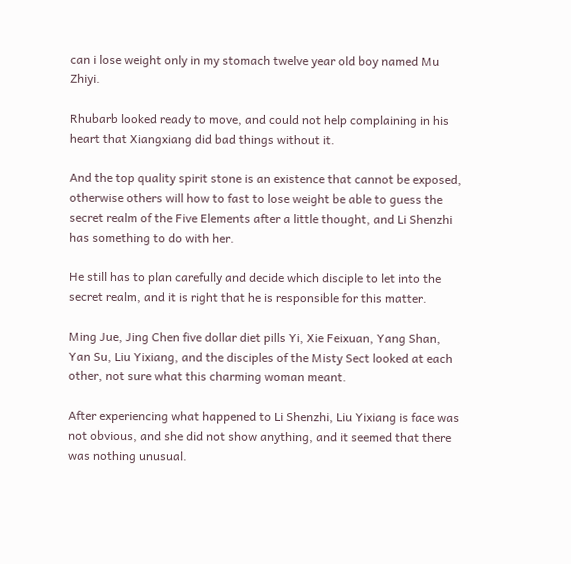can i lose weight only in my stomach twelve year old boy named Mu Zhiyi.

Rhubarb looked ready to move, and could not help complaining in his heart that Xiangxiang did bad things without it.

And the top quality spirit stone is an existence that cannot be exposed, otherwise others will how to fast to lose weight be able to guess the secret realm of the Five Elements after a little thought, and Li Shenzhi has something to do with her.

He still has to plan carefully and decide which disciple to let into the secret realm, and it is right that he is responsible for this matter.

Ming Jue, Jing Chen five dollar diet pills Yi, Xie Feixuan, Yang Shan, Yan Su, Liu Yixiang, and the disciples of the Misty Sect looked at each other, not sure what this charming woman meant.

After experiencing what happened to Li Shenzhi, Liu Yixiang is face was not obvious, and she did not show anything, and it seemed that there was nothing unusual.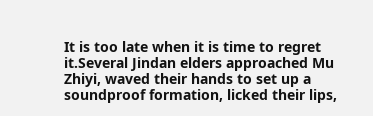It is too late when it is time to regret it.Several Jindan elders approached Mu Zhiyi, waved their hands to set up a soundproof formation, licked their lips,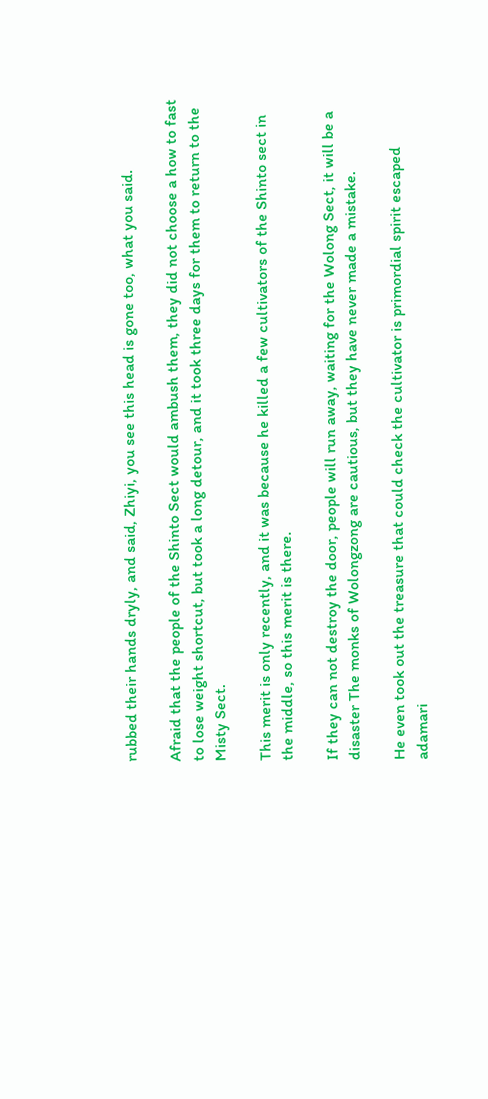rubbed their hands dryly, and said, Zhiyi, you see this head is gone too, what you said.

Afraid that the people of the Shinto Sect would ambush them, they did not choose a how to fast to lose weight shortcut, but took a long detour, and it took three days for them to return to the Misty Sect.

This merit is only recently, and it was because he killed a few cultivators of the Shinto sect in the middle, so this merit is there.

If they can not destroy the door, people will run away, waiting for the Wolong Sect, it will be a disaster The monks of Wolongzong are cautious, but they have never made a mistake.

He even took out the treasure that could check the cultivator is primordial spirit escaped adamari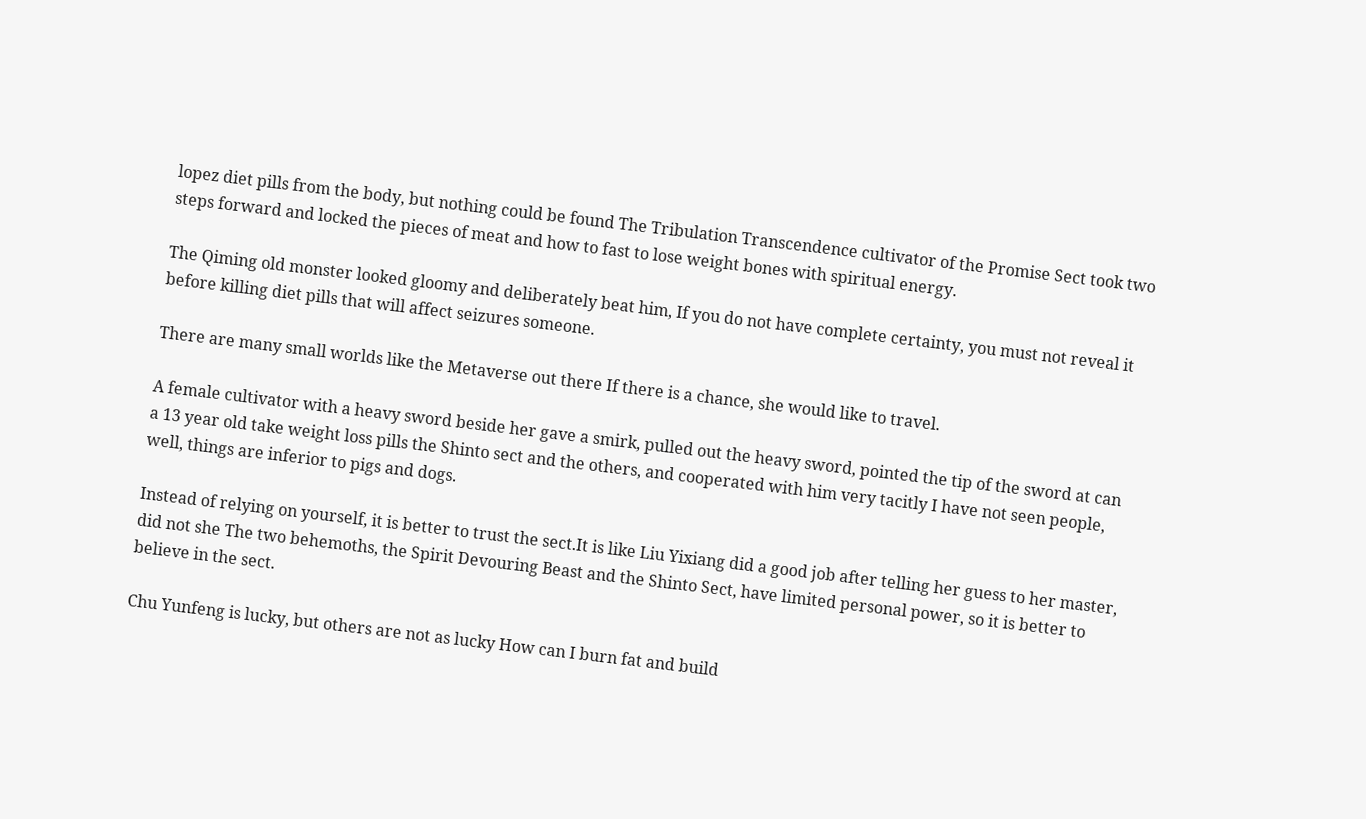lopez diet pills from the body, but nothing could be found The Tribulation Transcendence cultivator of the Promise Sect took two steps forward and locked the pieces of meat and how to fast to lose weight bones with spiritual energy.

The Qiming old monster looked gloomy and deliberately beat him, If you do not have complete certainty, you must not reveal it before killing diet pills that will affect seizures someone.

There are many small worlds like the Metaverse out there If there is a chance, she would like to travel.

A female cultivator with a heavy sword beside her gave a smirk, pulled out the heavy sword, pointed the tip of the sword at can a 13 year old take weight loss pills the Shinto sect and the others, and cooperated with him very tacitly I have not seen people, well, things are inferior to pigs and dogs.

Instead of relying on yourself, it is better to trust the sect.It is like Liu Yixiang did a good job after telling her guess to her master, did not she The two behemoths, the Spirit Devouring Beast and the Shinto Sect, have limited personal power, so it is better to believe in the sect.

Chu Yunfeng is lucky, but others are not as lucky How can I burn fat and build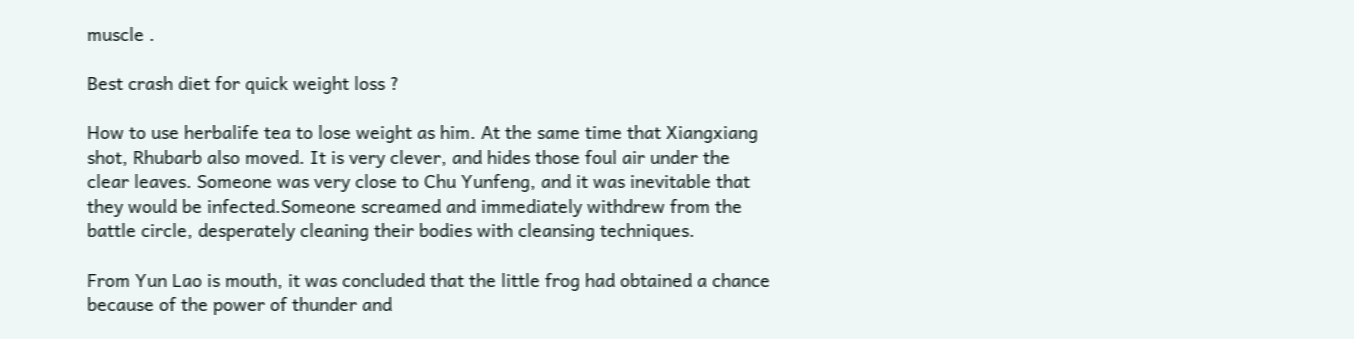muscle .

Best crash diet for quick weight loss ?

How to use herbalife tea to lose weight as him. At the same time that Xiangxiang shot, Rhubarb also moved. It is very clever, and hides those foul air under the clear leaves. Someone was very close to Chu Yunfeng, and it was inevitable that they would be infected.Someone screamed and immediately withdrew from the battle circle, desperately cleaning their bodies with cleansing techniques.

From Yun Lao is mouth, it was concluded that the little frog had obtained a chance because of the power of thunder and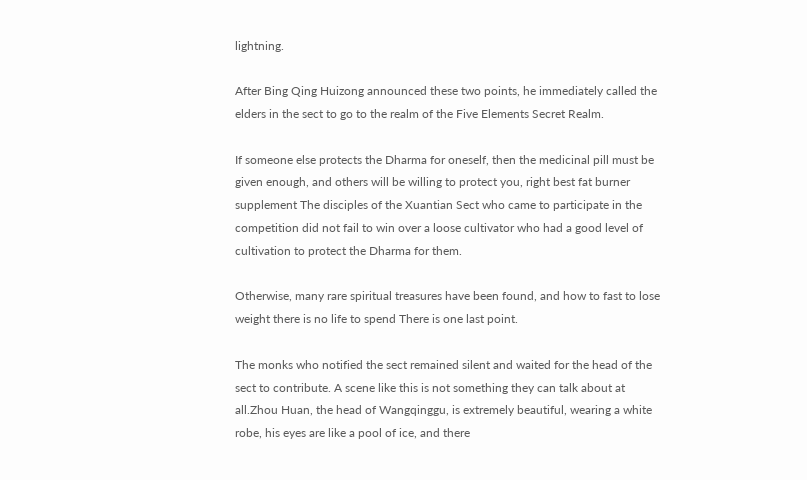lightning.

After Bing Qing Huizong announced these two points, he immediately called the elders in the sect to go to the realm of the Five Elements Secret Realm.

If someone else protects the Dharma for oneself, then the medicinal pill must be given enough, and others will be willing to protect you, right best fat burner supplement The disciples of the Xuantian Sect who came to participate in the competition did not fail to win over a loose cultivator who had a good level of cultivation to protect the Dharma for them.

Otherwise, many rare spiritual treasures have been found, and how to fast to lose weight there is no life to spend There is one last point.

The monks who notified the sect remained silent and waited for the head of the sect to contribute. A scene like this is not something they can talk about at all.Zhou Huan, the head of Wangqinggu, is extremely beautiful, wearing a white robe, his eyes are like a pool of ice, and there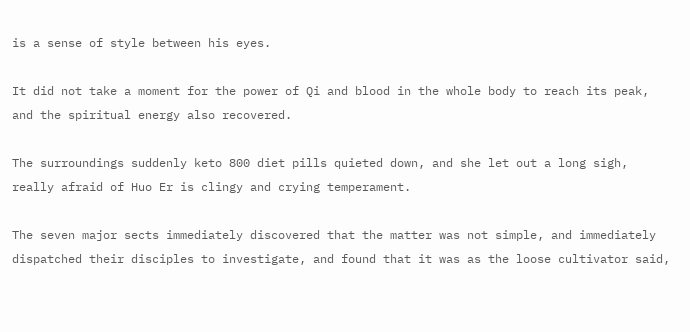is a sense of style between his eyes.

It did not take a moment for the power of Qi and blood in the whole body to reach its peak, and the spiritual energy also recovered.

The surroundings suddenly keto 800 diet pills quieted down, and she let out a long sigh, really afraid of Huo Er is clingy and crying temperament.

The seven major sects immediately discovered that the matter was not simple, and immediately dispatched their disciples to investigate, and found that it was as the loose cultivator said,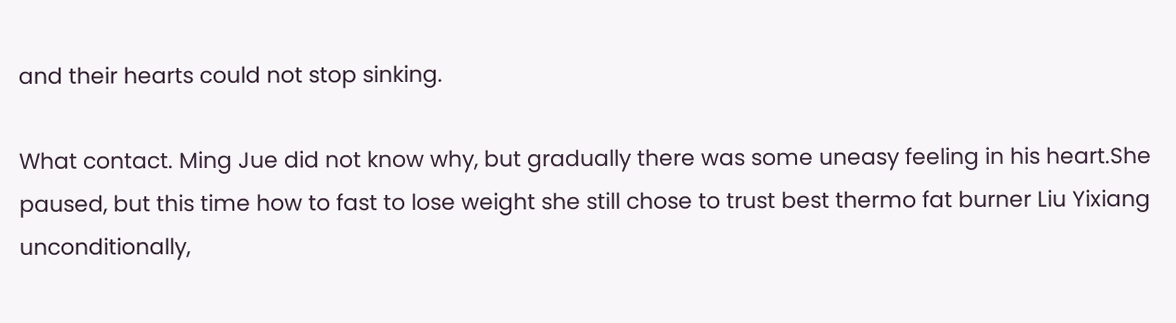and their hearts could not stop sinking.

What contact. Ming Jue did not know why, but gradually there was some uneasy feeling in his heart.She paused, but this time how to fast to lose weight she still chose to trust best thermo fat burner Liu Yixiang unconditionally,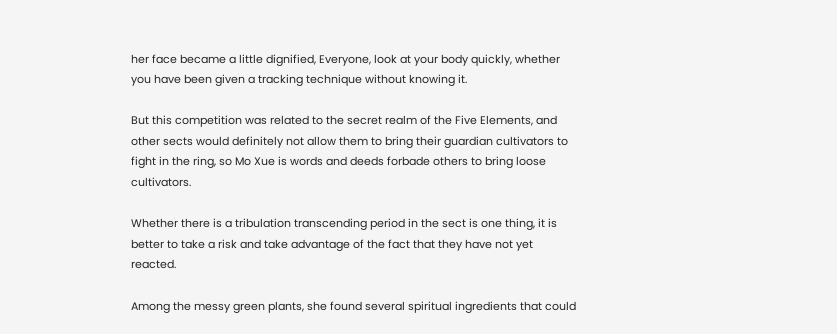her face became a little dignified, Everyone, look at your body quickly, whether you have been given a tracking technique without knowing it.

But this competition was related to the secret realm of the Five Elements, and other sects would definitely not allow them to bring their guardian cultivators to fight in the ring, so Mo Xue is words and deeds forbade others to bring loose cultivators.

Whether there is a tribulation transcending period in the sect is one thing, it is better to take a risk and take advantage of the fact that they have not yet reacted.

Among the messy green plants, she found several spiritual ingredients that could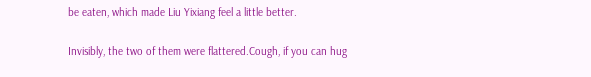be eaten, which made Liu Yixiang feel a little better.

Invisibly, the two of them were flattered.Cough, if you can hug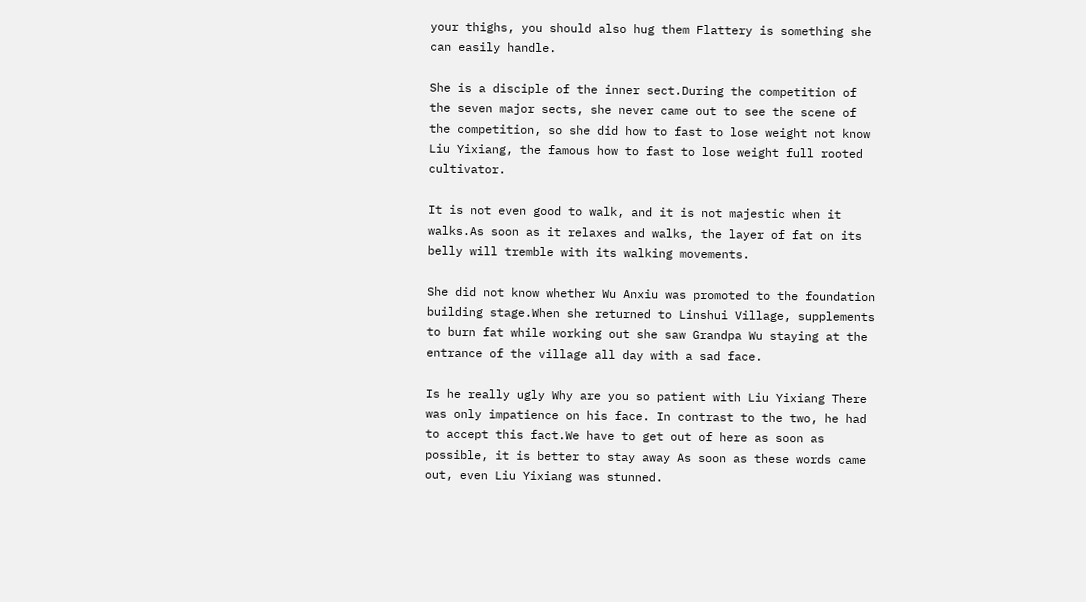your thighs, you should also hug them Flattery is something she can easily handle.

She is a disciple of the inner sect.During the competition of the seven major sects, she never came out to see the scene of the competition, so she did how to fast to lose weight not know Liu Yixiang, the famous how to fast to lose weight full rooted cultivator.

It is not even good to walk, and it is not majestic when it walks.As soon as it relaxes and walks, the layer of fat on its belly will tremble with its walking movements.

She did not know whether Wu Anxiu was promoted to the foundation building stage.When she returned to Linshui Village, supplements to burn fat while working out she saw Grandpa Wu staying at the entrance of the village all day with a sad face.

Is he really ugly Why are you so patient with Liu Yixiang There was only impatience on his face. In contrast to the two, he had to accept this fact.We have to get out of here as soon as possible, it is better to stay away As soon as these words came out, even Liu Yixiang was stunned.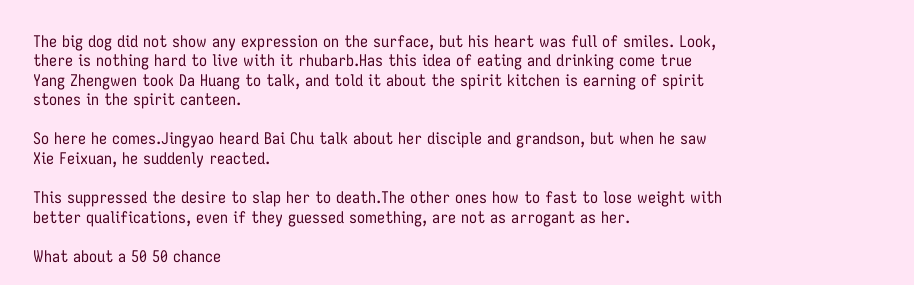The big dog did not show any expression on the surface, but his heart was full of smiles. Look, there is nothing hard to live with it rhubarb.Has this idea of eating and drinking come true Yang Zhengwen took Da Huang to talk, and told it about the spirit kitchen is earning of spirit stones in the spirit canteen.

So here he comes.Jingyao heard Bai Chu talk about her disciple and grandson, but when he saw Xie Feixuan, he suddenly reacted.

This suppressed the desire to slap her to death.The other ones how to fast to lose weight with better qualifications, even if they guessed something, are not as arrogant as her.

What about a 50 50 chance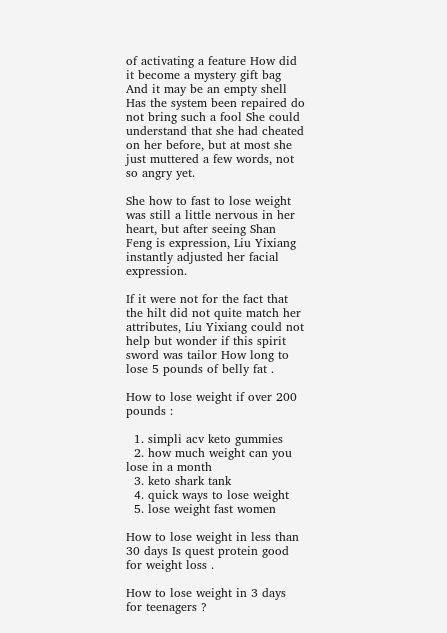of activating a feature How did it become a mystery gift bag And it may be an empty shell Has the system been repaired do not bring such a fool She could understand that she had cheated on her before, but at most she just muttered a few words, not so angry yet.

She how to fast to lose weight was still a little nervous in her heart, but after seeing Shan Feng is expression, Liu Yixiang instantly adjusted her facial expression.

If it were not for the fact that the hilt did not quite match her attributes, Liu Yixiang could not help but wonder if this spirit sword was tailor How long to lose 5 pounds of belly fat .

How to lose weight if over 200 pounds :

  1. simpli acv keto gummies
  2. how much weight can you lose in a month
  3. keto shark tank
  4. quick ways to lose weight
  5. lose weight fast women

How to lose weight in less than 30 days Is quest protein good for weight loss .

How to lose weight in 3 days for teenagers ?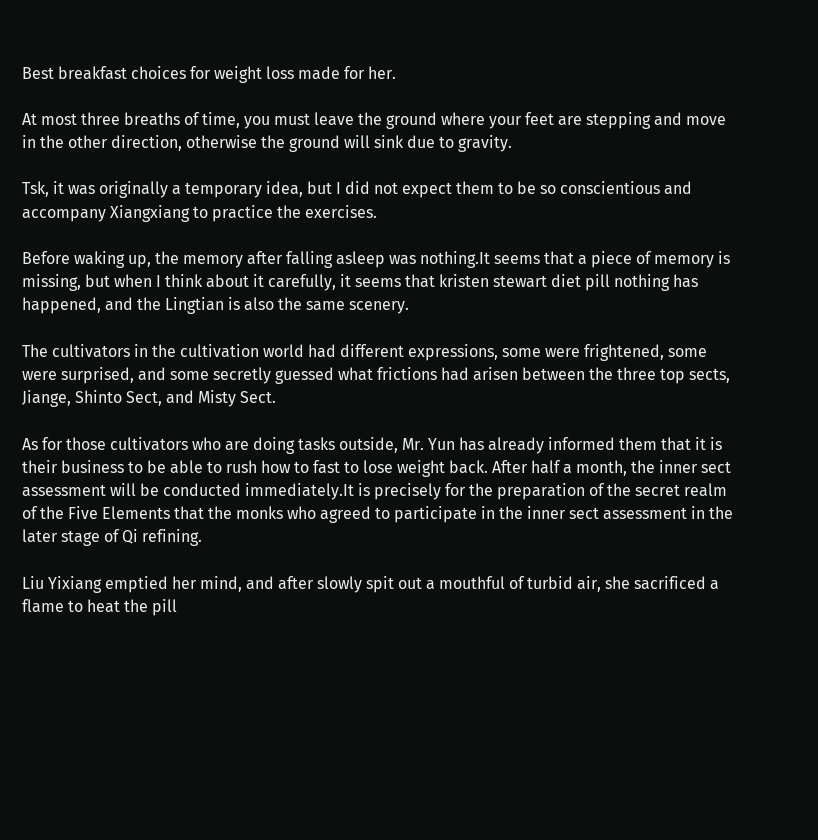Best breakfast choices for weight loss made for her.

At most three breaths of time, you must leave the ground where your feet are stepping and move in the other direction, otherwise the ground will sink due to gravity.

Tsk, it was originally a temporary idea, but I did not expect them to be so conscientious and accompany Xiangxiang to practice the exercises.

Before waking up, the memory after falling asleep was nothing.It seems that a piece of memory is missing, but when I think about it carefully, it seems that kristen stewart diet pill nothing has happened, and the Lingtian is also the same scenery.

The cultivators in the cultivation world had different expressions, some were frightened, some were surprised, and some secretly guessed what frictions had arisen between the three top sects, Jiange, Shinto Sect, and Misty Sect.

As for those cultivators who are doing tasks outside, Mr. Yun has already informed them that it is their business to be able to rush how to fast to lose weight back. After half a month, the inner sect assessment will be conducted immediately.It is precisely for the preparation of the secret realm of the Five Elements that the monks who agreed to participate in the inner sect assessment in the later stage of Qi refining.

Liu Yixiang emptied her mind, and after slowly spit out a mouthful of turbid air, she sacrificed a flame to heat the pill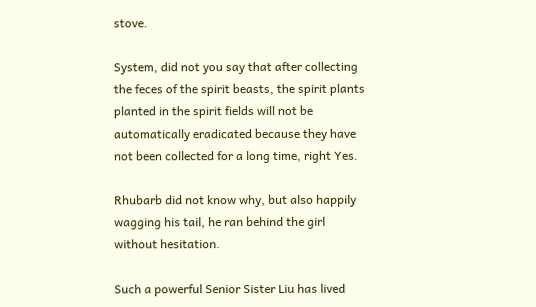stove.

System, did not you say that after collecting the feces of the spirit beasts, the spirit plants planted in the spirit fields will not be automatically eradicated because they have not been collected for a long time, right Yes.

Rhubarb did not know why, but also happily wagging his tail, he ran behind the girl without hesitation.

Such a powerful Senior Sister Liu has lived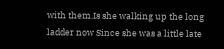with them.Is she walking up the long ladder now Since she was a little late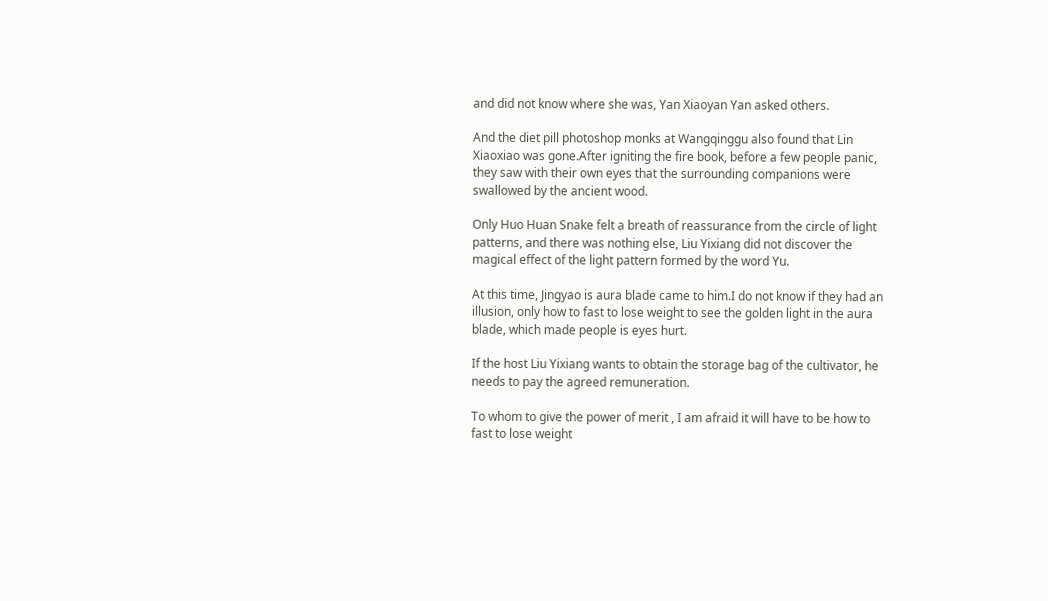and did not know where she was, Yan Xiaoyan Yan asked others.

And the diet pill photoshop monks at Wangqinggu also found that Lin Xiaoxiao was gone.After igniting the fire book, before a few people panic, they saw with their own eyes that the surrounding companions were swallowed by the ancient wood.

Only Huo Huan Snake felt a breath of reassurance from the circle of light patterns, and there was nothing else, Liu Yixiang did not discover the magical effect of the light pattern formed by the word Yu.

At this time, Jingyao is aura blade came to him.I do not know if they had an illusion, only how to fast to lose weight to see the golden light in the aura blade, which made people is eyes hurt.

If the host Liu Yixiang wants to obtain the storage bag of the cultivator, he needs to pay the agreed remuneration.

To whom to give the power of merit , I am afraid it will have to be how to fast to lose weight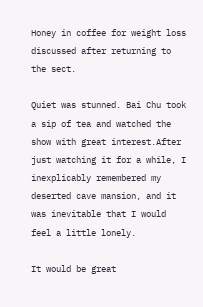Honey in coffee for weight loss discussed after returning to the sect.

Quiet was stunned. Bai Chu took a sip of tea and watched the show with great interest.After just watching it for a while, I inexplicably remembered my deserted cave mansion, and it was inevitable that I would feel a little lonely.

It would be great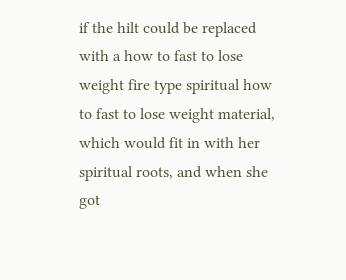if the hilt could be replaced with a how to fast to lose weight fire type spiritual how to fast to lose weight material, which would fit in with her spiritual roots, and when she got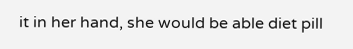it in her hand, she would be able diet pill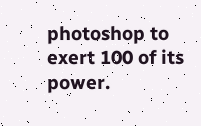photoshop to exert 100 of its power.